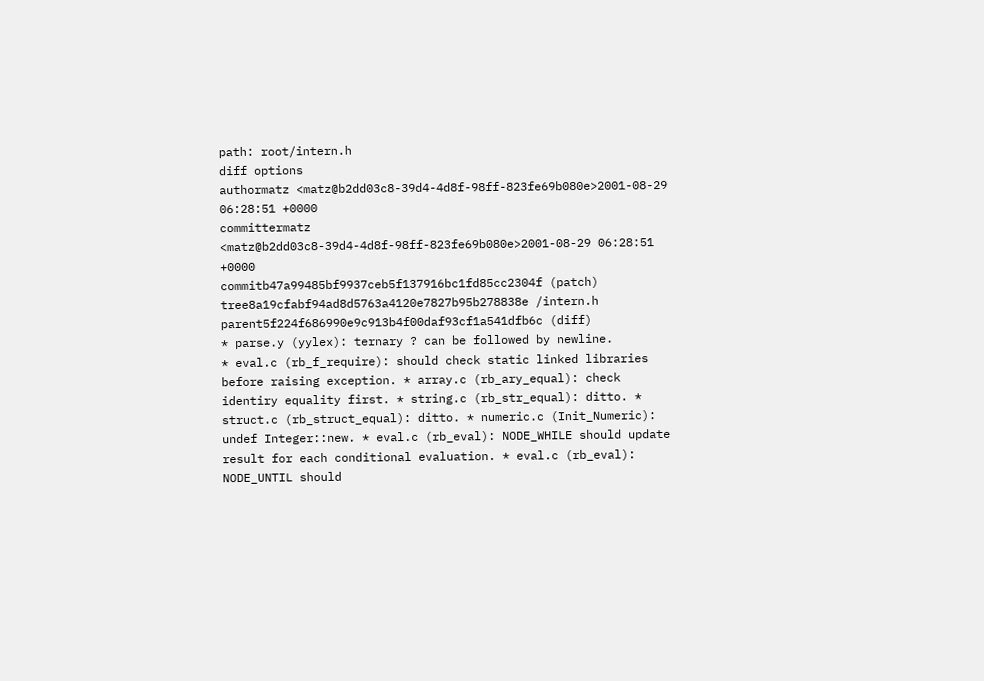path: root/intern.h
diff options
authormatz <matz@b2dd03c8-39d4-4d8f-98ff-823fe69b080e>2001-08-29 06:28:51 +0000
committermatz <matz@b2dd03c8-39d4-4d8f-98ff-823fe69b080e>2001-08-29 06:28:51 +0000
commitb47a99485bf9937ceb5f137916bc1fd85cc2304f (patch)
tree8a19cfabf94ad8d5763a4120e7827b95b278838e /intern.h
parent5f224f686990e9c913b4f00daf93cf1a541dfb6c (diff)
* parse.y (yylex): ternary ? can be followed by newline.
* eval.c (rb_f_require): should check static linked libraries before raising exception. * array.c (rb_ary_equal): check identiry equality first. * string.c (rb_str_equal): ditto. * struct.c (rb_struct_equal): ditto. * numeric.c (Init_Numeric): undef Integer::new. * eval.c (rb_eval): NODE_WHILE should update result for each conditional evaluation. * eval.c (rb_eval): NODE_UNTIL should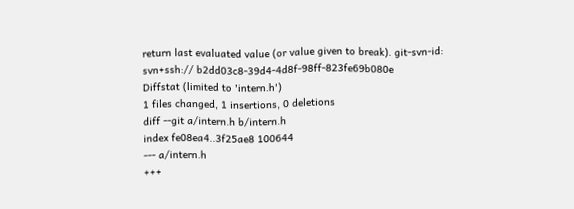return last evaluated value (or value given to break). git-svn-id: svn+ssh:// b2dd03c8-39d4-4d8f-98ff-823fe69b080e
Diffstat (limited to 'intern.h')
1 files changed, 1 insertions, 0 deletions
diff --git a/intern.h b/intern.h
index fe08ea4..3f25ae8 100644
--- a/intern.h
+++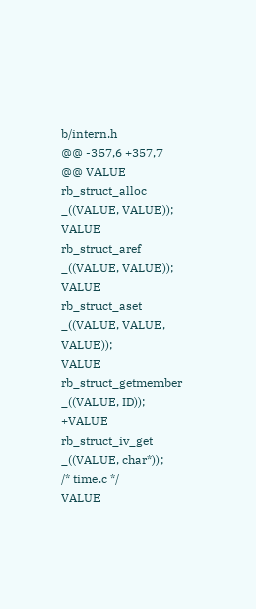b/intern.h
@@ -357,6 +357,7 @@ VALUE rb_struct_alloc _((VALUE, VALUE));
VALUE rb_struct_aref _((VALUE, VALUE));
VALUE rb_struct_aset _((VALUE, VALUE, VALUE));
VALUE rb_struct_getmember _((VALUE, ID));
+VALUE rb_struct_iv_get _((VALUE, char*));
/* time.c */
VALUE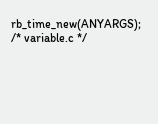rb_time_new(ANYARGS);
/* variable.c */